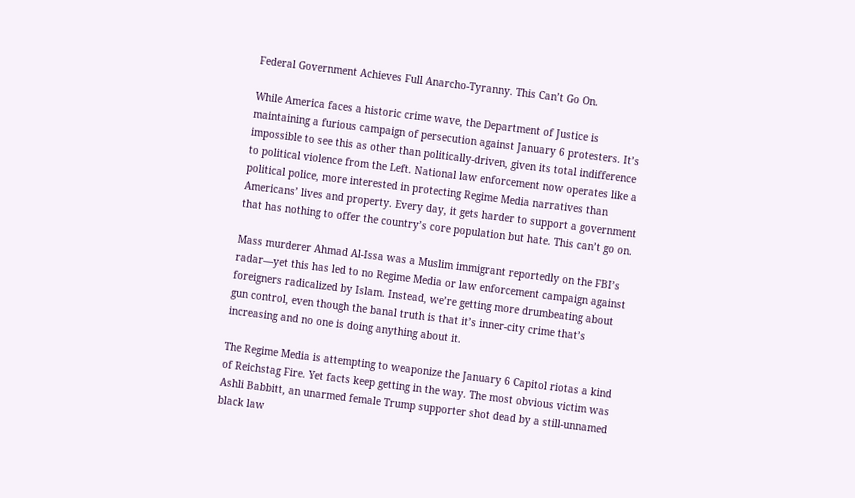Federal Government Achieves Full Anarcho-Tyranny. This Can’t Go On.

While America faces a historic crime wave, the Department of Justice is maintaining a furious campaign of persecution against January 6 protesters. It’s impossible to see this as other than politically-driven, given its total indifference to political violence from the Left. National law enforcement now operates like a political police, more interested in protecting Regime Media narratives than Americans’ lives and property. Every day, it gets harder to support a government that has nothing to offer the country’s core population but hate. This can’t go on.

Mass murderer Ahmad Al-Issa was a Muslim immigrant reportedly on the FBI’s radar—yet this has led to no Regime Media or law enforcement campaign against foreigners radicalized by Islam. Instead, we’re getting more drumbeating about gun control, even though the banal truth is that it’s inner-city crime that’s increasing and no one is doing anything about it.

The Regime Media is attempting to weaponize the January 6 Capitol riotas a kind of Reichstag Fire. Yet facts keep getting in the way. The most obvious victim was Ashli Babbitt, an unarmed female Trump supporter shot dead by a still-unnamed black law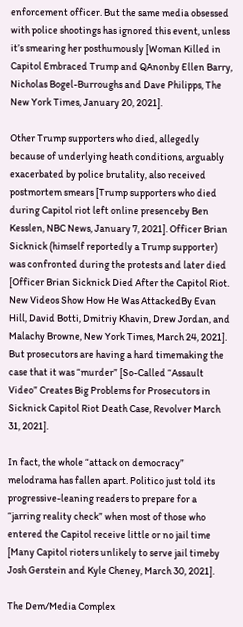enforcement officer. But the same media obsessed with police shootings has ignored this event, unless it’s smearing her posthumously [Woman Killed in Capitol Embraced Trump and QAnonby Ellen Barry, Nicholas Bogel-Burroughs and Dave Philipps, The New York Times, January 20, 2021].

Other Trump supporters who died, allegedly because of underlying heath conditions, arguably exacerbated by police brutality, also received postmortem smears [Trump supporters who died during Capitol riot left online presenceby Ben Kesslen, NBC News, January 7, 2021]. Officer Brian Sicknick (himself reportedly a Trump supporter) was confronted during the protests and later died [Officer Brian Sicknick Died After the Capitol Riot. New Videos Show How He Was AttackedBy Evan Hill, David Botti, Dmitriy Khavin, Drew Jordan, and Malachy Browne, New York Times, March 24, 2021]. But prosecutors are having a hard timemaking the case that it was “murder” [So-Called “Assault Video” Creates Big Problems for Prosecutors in Sicknick Capitol Riot Death Case, Revolver March 31, 2021].

In fact, the whole “attack on democracy” melodrama has fallen apart. Politico just told its progressive-leaning readers to prepare for a “jarring reality check” when most of those who entered the Capitol receive little or no jail time [Many Capitol rioters unlikely to serve jail timeby Josh Gerstein and Kyle Cheney, March 30, 2021].

The Dem/Media Complex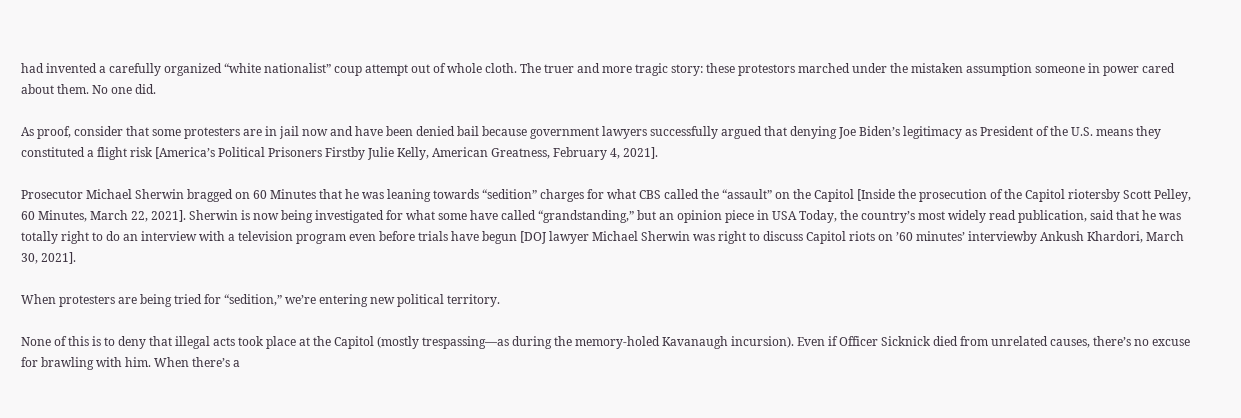had invented a carefully organized “white nationalist” coup attempt out of whole cloth. The truer and more tragic story: these protestors marched under the mistaken assumption someone in power cared about them. No one did.

As proof, consider that some protesters are in jail now and have been denied bail because government lawyers successfully argued that denying Joe Biden’s legitimacy as President of the U.S. means they constituted a flight risk [America’s Political Prisoners Firstby Julie Kelly, American Greatness, February 4, 2021].

Prosecutor Michael Sherwin bragged on 60 Minutes that he was leaning towards “sedition” charges for what CBS called the “assault” on the Capitol [Inside the prosecution of the Capitol riotersby Scott Pelley, 60 Minutes, March 22, 2021]. Sherwin is now being investigated for what some have called “grandstanding,” but an opinion piece in USA Today, the country’s most widely read publication, said that he was totally right to do an interview with a television program even before trials have begun [DOJ lawyer Michael Sherwin was right to discuss Capitol riots on ’60 minutes’ interviewby Ankush Khardori, March 30, 2021].

When protesters are being tried for “sedition,” we’re entering new political territory.

None of this is to deny that illegal acts took place at the Capitol (mostly trespassing—as during the memory-holed Kavanaugh incursion). Even if Officer Sicknick died from unrelated causes, there’s no excuse for brawling with him. When there’s a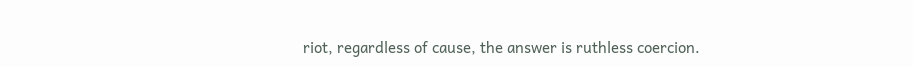riot, regardless of cause, the answer is ruthless coercion.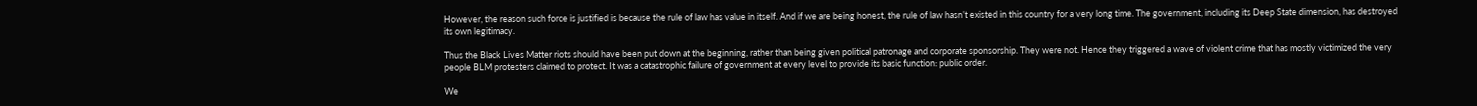However, the reason such force is justified is because the rule of law has value in itself. And if we are being honest, the rule of law hasn’t existed in this country for a very long time. The government, including its Deep State dimension, has destroyed its own legitimacy.

Thus the Black Lives Matter riots should have been put down at the beginning, rather than being given political patronage and corporate sponsorship. They were not. Hence they triggered a wave of violent crime that has mostly victimized the very people BLM protesters claimed to protect. It was a catastrophic failure of government at every level to provide its basic function: public order.

We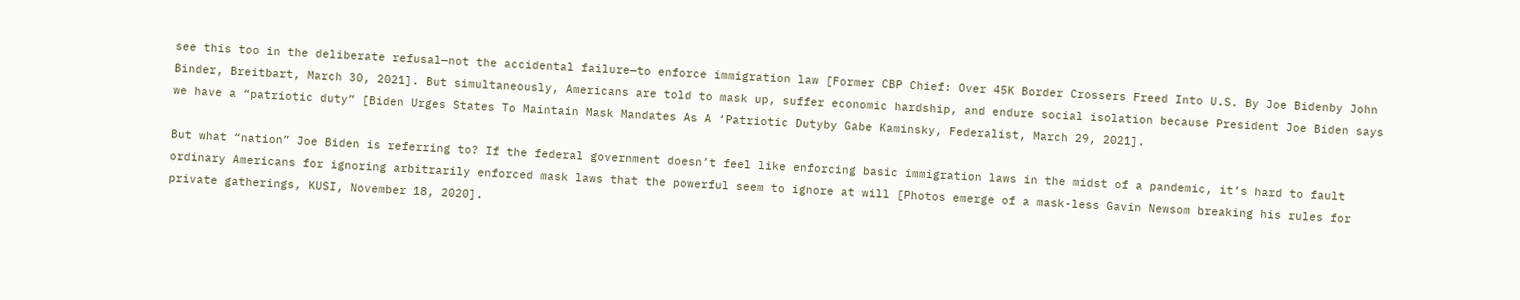see this too in the deliberate refusal—not the accidental failure—to enforce immigration law [Former CBP Chief: Over 45K Border Crossers Freed Into U.S. By Joe Bidenby John Binder, Breitbart, March 30, 2021]. But simultaneously, Americans are told to mask up, suffer economic hardship, and endure social isolation because President Joe Biden says we have a “patriotic duty” [Biden Urges States To Maintain Mask Mandates As A ‘Patriotic Dutyby Gabe Kaminsky, Federalist, March 29, 2021].

But what “nation” Joe Biden is referring to? If the federal government doesn’t feel like enforcing basic immigration laws in the midst of a pandemic, it’s hard to fault ordinary Americans for ignoring arbitrarily enforced mask laws that the powerful seem to ignore at will [Photos emerge of a mask-less Gavin Newsom breaking his rules for private gatherings, KUSI, November 18, 2020].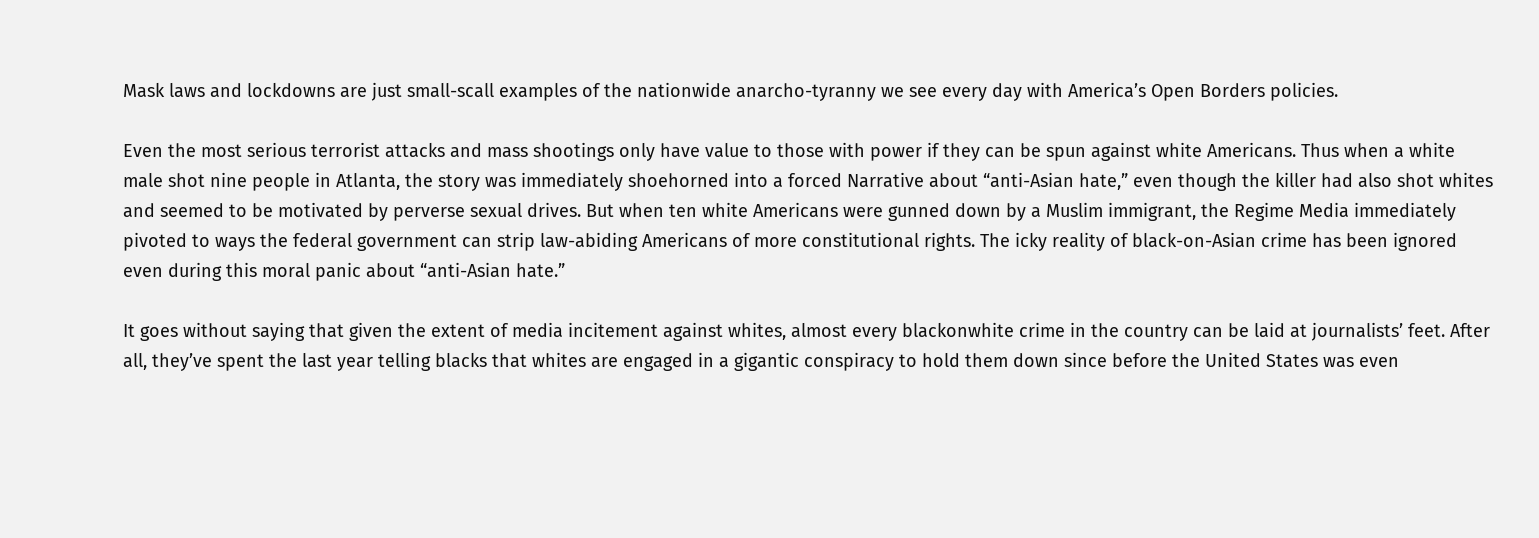Mask laws and lockdowns are just small-scall examples of the nationwide anarcho-tyranny we see every day with America’s Open Borders policies.

Even the most serious terrorist attacks and mass shootings only have value to those with power if they can be spun against white Americans. Thus when a white male shot nine people in Atlanta, the story was immediately shoehorned into a forced Narrative about “anti-Asian hate,” even though the killer had also shot whites and seemed to be motivated by perverse sexual drives. But when ten white Americans were gunned down by a Muslim immigrant, the Regime Media immediately pivoted to ways the federal government can strip law-abiding Americans of more constitutional rights. The icky reality of black-on-Asian crime has been ignored even during this moral panic about “anti-Asian hate.”

It goes without saying that given the extent of media incitement against whites, almost every blackonwhite crime in the country can be laid at journalists’ feet. After all, they’ve spent the last year telling blacks that whites are engaged in a gigantic conspiracy to hold them down since before the United States was even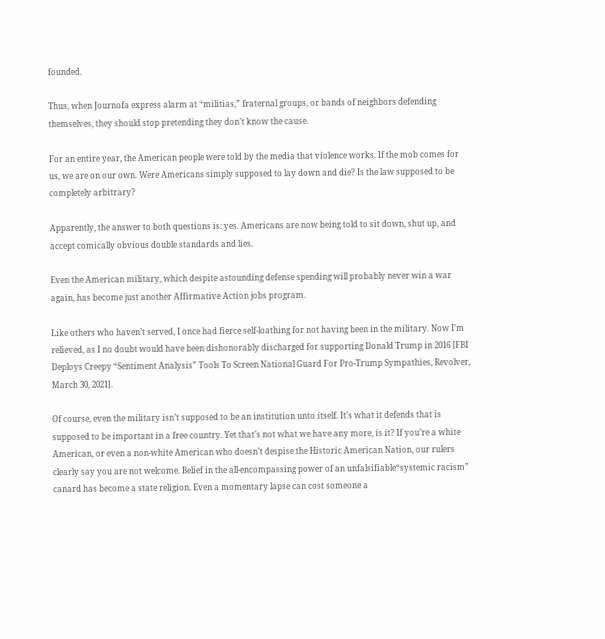founded.

Thus, when Journofa express alarm at “militias,” fraternal groups, or bands of neighbors defending themselves, they should stop pretending they don’t know the cause.

For an entire year, the American people were told by the media that violence works. If the mob comes for us, we are on our own. Were Americans simply supposed to lay down and die? Is the law supposed to be completely arbitrary?

Apparently, the answer to both questions is: yes. Americans are now being told to sit down, shut up, and accept comically obvious double standards and lies.

Even the American military, which despite astounding defense spending will probably never win a war again, has become just another Affirmative Action jobs program.

Like others who haven’t served, I once had fierce self-loathing for not having been in the military. Now I’m relieved, as I no doubt would have been dishonorably discharged for supporting Donald Trump in 2016 [FBI Deploys Creepy “Sentiment Analysis” Tools To Screen National Guard For Pro-Trump Sympathies, Revolver, March 30, 2021].

Of course, even the military isn’t supposed to be an institution unto itself. It’s what it defends that is supposed to be important in a free country. Yet that’s not what we have any more, is it? If you’re a white American, or even a non-white American who doesn’t despise the Historic American Nation, our rulers clearly say you are not welcome. Belief in the all-encompassing power of an unfalsifiable“systemic racism” canard has become a state religion. Even a momentary lapse can cost someone a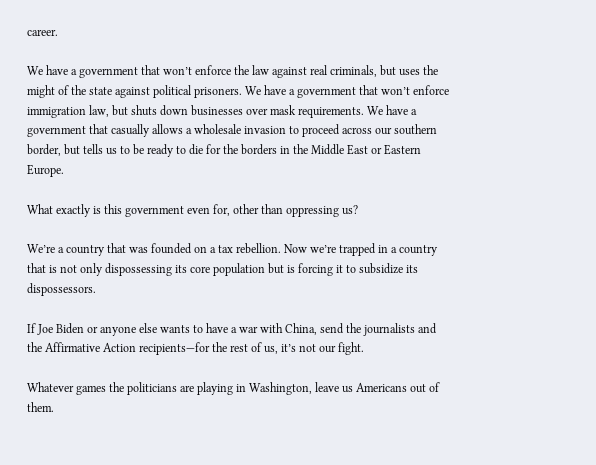career.

We have a government that won’t enforce the law against real criminals, but uses the might of the state against political prisoners. We have a government that won’t enforce immigration law, but shuts down businesses over mask requirements. We have a government that casually allows a wholesale invasion to proceed across our southern border, but tells us to be ready to die for the borders in the Middle East or Eastern Europe.

What exactly is this government even for, other than oppressing us?

We’re a country that was founded on a tax rebellion. Now we’re trapped in a country that is not only dispossessing its core population but is forcing it to subsidize its dispossessors.

If Joe Biden or anyone else wants to have a war with China, send the journalists and the Affirmative Action recipients—for the rest of us, it’s not our fight.

Whatever games the politicians are playing in Washington, leave us Americans out of them.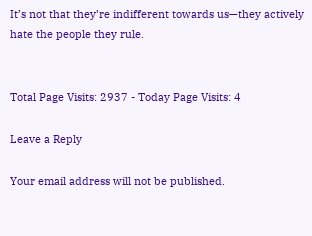It’s not that they’re indifferent towards us—they actively hate the people they rule.


Total Page Visits: 2937 - Today Page Visits: 4

Leave a Reply

Your email address will not be published.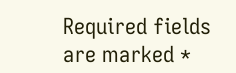Required fields are marked *